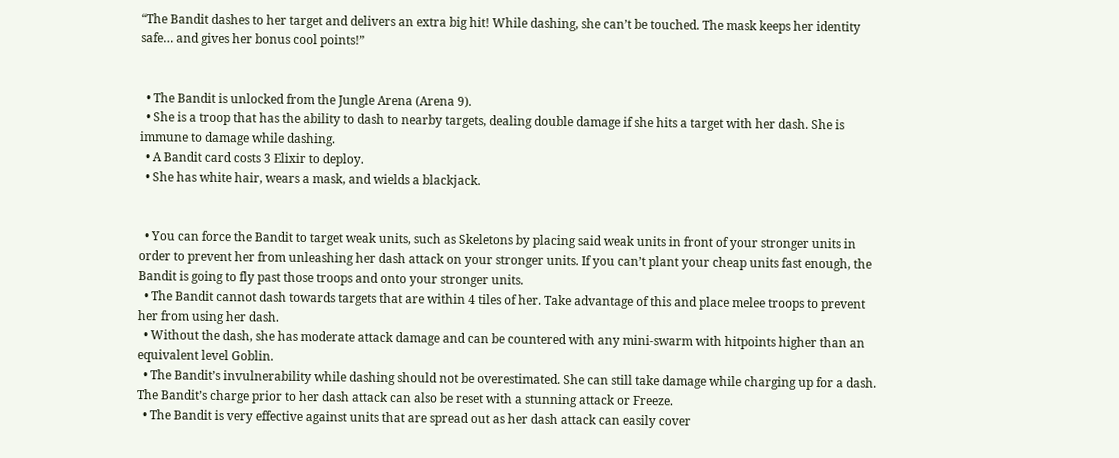“The Bandit dashes to her target and delivers an extra big hit! While dashing, she can’t be touched. The mask keeps her identity safe… and gives her bonus cool points!”


  • The Bandit is unlocked from the Jungle Arena (Arena 9).
  • She is a troop that has the ability to dash to nearby targets, dealing double damage if she hits a target with her dash. She is immune to damage while dashing.
  • A Bandit card costs 3 Elixir to deploy.
  • She has white hair, wears a mask, and wields a blackjack.


  • You can force the Bandit to target weak units, such as Skeletons by placing said weak units in front of your stronger units in order to prevent her from unleashing her dash attack on your stronger units. If you can’t plant your cheap units fast enough, the Bandit is going to fly past those troops and onto your stronger units.
  • The Bandit cannot dash towards targets that are within 4 tiles of her. Take advantage of this and place melee troops to prevent her from using her dash.
  • Without the dash, she has moderate attack damage and can be countered with any mini-swarm with hitpoints higher than an equivalent level Goblin.
  • The Bandit’s invulnerability while dashing should not be overestimated. She can still take damage while charging up for a dash. The Bandit’s charge prior to her dash attack can also be reset with a stunning attack or Freeze.
  • The Bandit is very effective against units that are spread out as her dash attack can easily cover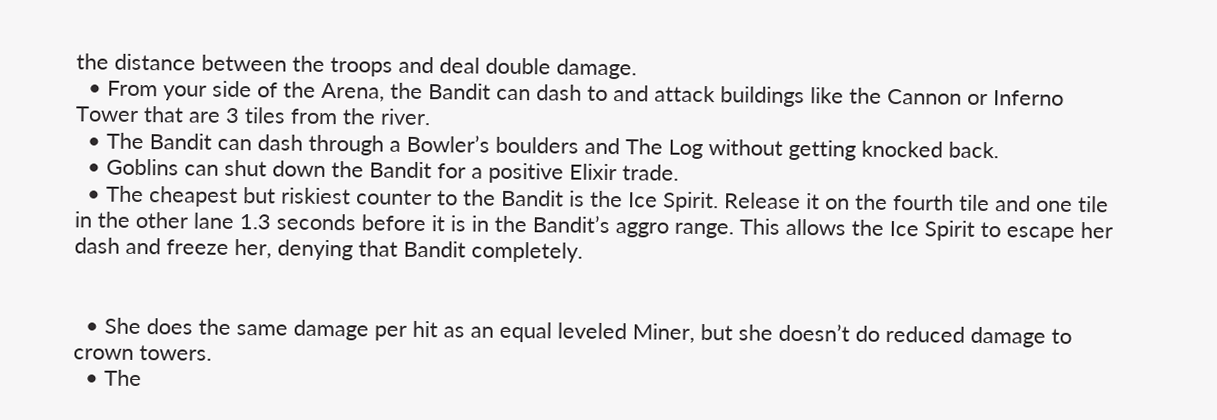the distance between the troops and deal double damage.
  • From your side of the Arena, the Bandit can dash to and attack buildings like the Cannon or Inferno Tower that are 3 tiles from the river.
  • The Bandit can dash through a Bowler’s boulders and The Log without getting knocked back.
  • Goblins can shut down the Bandit for a positive Elixir trade.
  • The cheapest but riskiest counter to the Bandit is the Ice Spirit. Release it on the fourth tile and one tile in the other lane 1.3 seconds before it is in the Bandit’s aggro range. This allows the Ice Spirit to escape her dash and freeze her, denying that Bandit completely.


  • She does the same damage per hit as an equal leveled Miner, but she doesn’t do reduced damage to crown towers.
  • The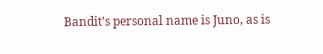Bandit’s personal name is Juno, as is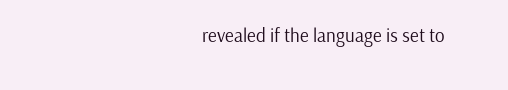revealed if the language is set to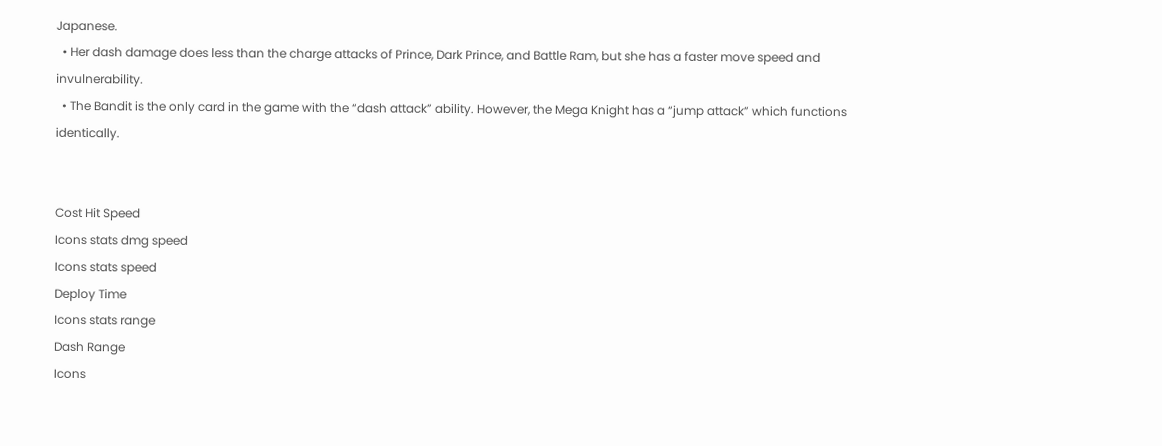Japanese.
  • Her dash damage does less than the charge attacks of Prince, Dark Prince, and Battle Ram, but she has a faster move speed and invulnerability.
  • The Bandit is the only card in the game with the “dash attack” ability. However, the Mega Knight has a “jump attack” which functions identically.


Cost Hit Speed
Icons stats dmg speed
Icons stats speed
Deploy Time
Icons stats range
Dash Range
Icons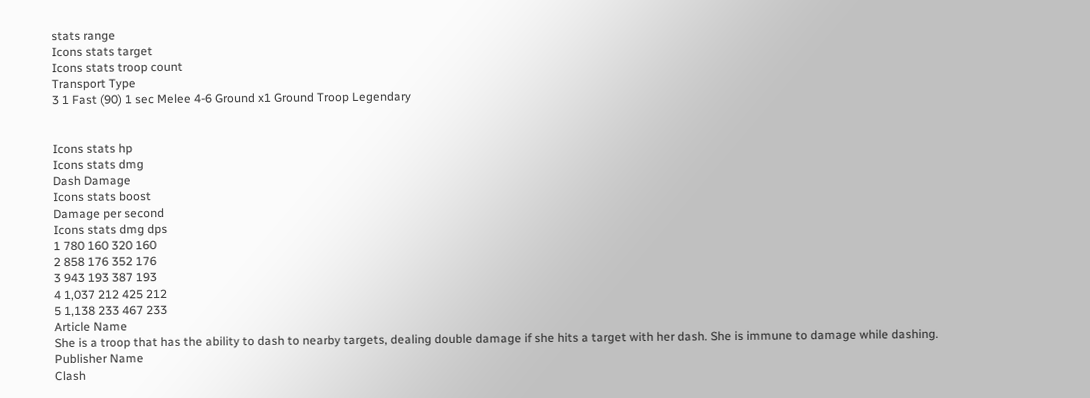stats range
Icons stats target
Icons stats troop count
Transport Type
3 1 Fast (90) 1 sec Melee 4-6 Ground x1 Ground Troop Legendary


Icons stats hp
Icons stats dmg
Dash Damage
Icons stats boost
Damage per second
Icons stats dmg dps
1 780 160 320 160
2 858 176 352 176
3 943 193 387 193
4 1,037 212 425 212
5 1,138 233 467 233
Article Name
She is a troop that has the ability to dash to nearby targets, dealing double damage if she hits a target with her dash. She is immune to damage while dashing.
Publisher Name
Clash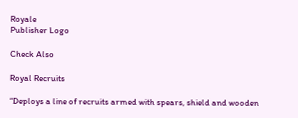Royale
Publisher Logo

Check Also

Royal Recruits

“Deploys a line of recruits armed with spears, shield and wooden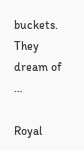buckets. They dream of …

Royal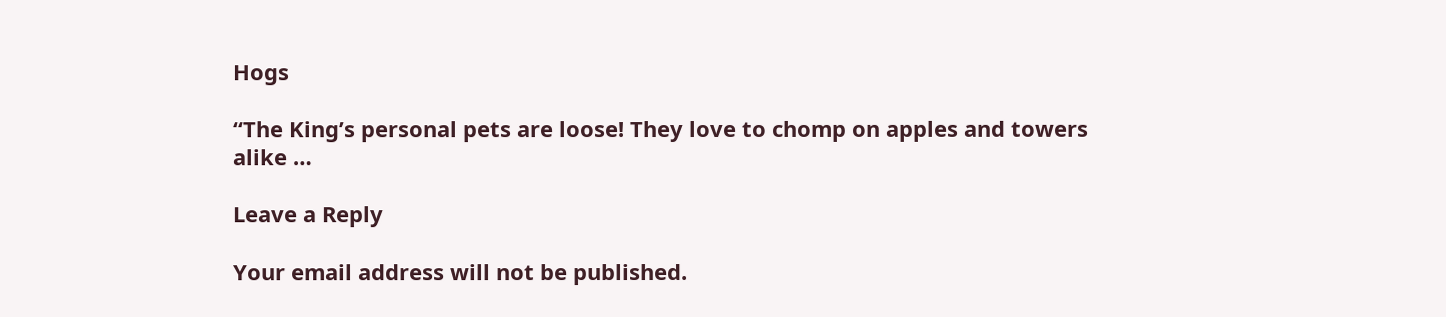Hogs

“The King’s personal pets are loose! They love to chomp on apples and towers alike …

Leave a Reply

Your email address will not be published.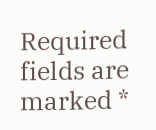Required fields are marked *